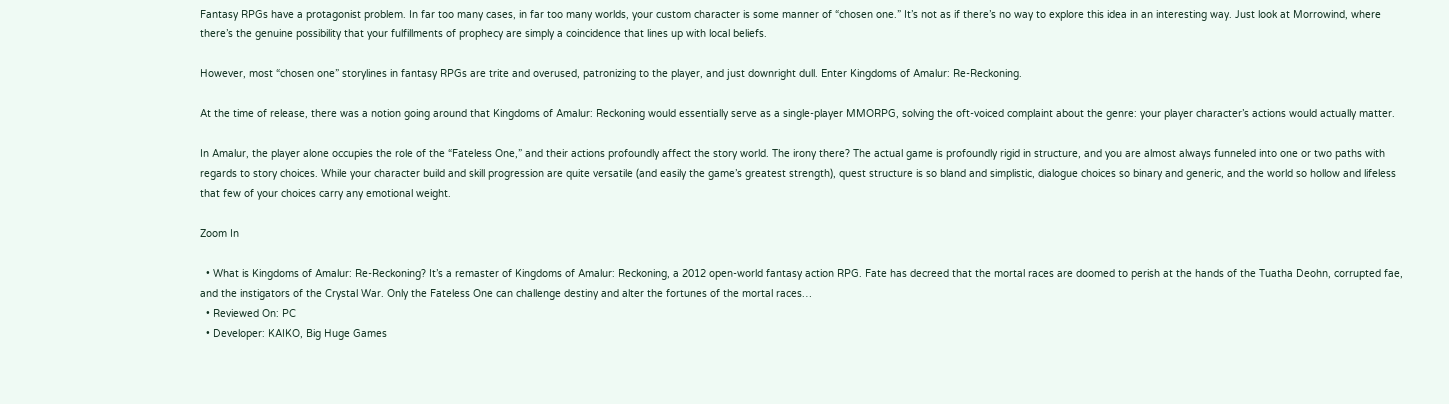Fantasy RPGs have a protagonist problem. In far too many cases, in far too many worlds, your custom character is some manner of “chosen one.” It’s not as if there’s no way to explore this idea in an interesting way. Just look at Morrowind, where there’s the genuine possibility that your fulfillments of prophecy are simply a coincidence that lines up with local beliefs.

However, most “chosen one” storylines in fantasy RPGs are trite and overused, patronizing to the player, and just downright dull. Enter Kingdoms of Amalur: Re-Reckoning.

At the time of release, there was a notion going around that Kingdoms of Amalur: Reckoning would essentially serve as a single-player MMORPG, solving the oft-voiced complaint about the genre: your player character’s actions would actually matter.

In Amalur, the player alone occupies the role of the “Fateless One,” and their actions profoundly affect the story world. The irony there? The actual game is profoundly rigid in structure, and you are almost always funneled into one or two paths with regards to story choices. While your character build and skill progression are quite versatile (and easily the game’s greatest strength), quest structure is so bland and simplistic, dialogue choices so binary and generic, and the world so hollow and lifeless that few of your choices carry any emotional weight.

Zoom In

  • What is Kingdoms of Amalur: Re-Reckoning? It’s a remaster of Kingdoms of Amalur: Reckoning, a 2012 open-world fantasy action RPG. Fate has decreed that the mortal races are doomed to perish at the hands of the Tuatha Deohn, corrupted fae, and the instigators of the Crystal War. Only the Fateless One can challenge destiny and alter the fortunes of the mortal races…
  • Reviewed On: PC
  • Developer: KAIKO, Big Huge Games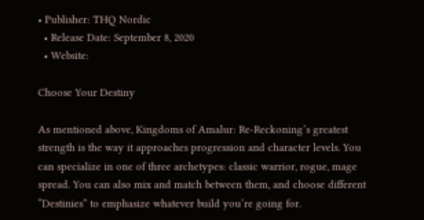• Publisher: THQ Nordic
  • Release Date: September 8, 2020
  • Website:

Choose Your Destiny

As mentioned above, Kingdoms of Amalur: Re-Reckoning’s greatest strength is the way it approaches progression and character levels. You can specialize in one of three archetypes: classic warrior, rogue, mage spread. You can also mix and match between them, and choose different “Destinies” to emphasize whatever build you’re going for.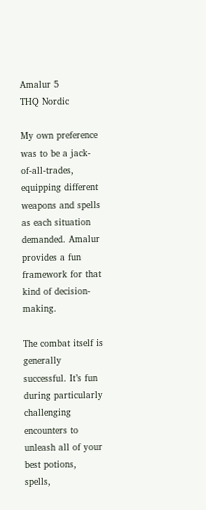Amalur 5
THQ Nordic

My own preference was to be a jack-of-all-trades, equipping different weapons and spells as each situation demanded. Amalur provides a fun framework for that kind of decision-making.

The combat itself is generally successful. It’s fun during particularly challenging encounters to unleash all of your best potions, spells,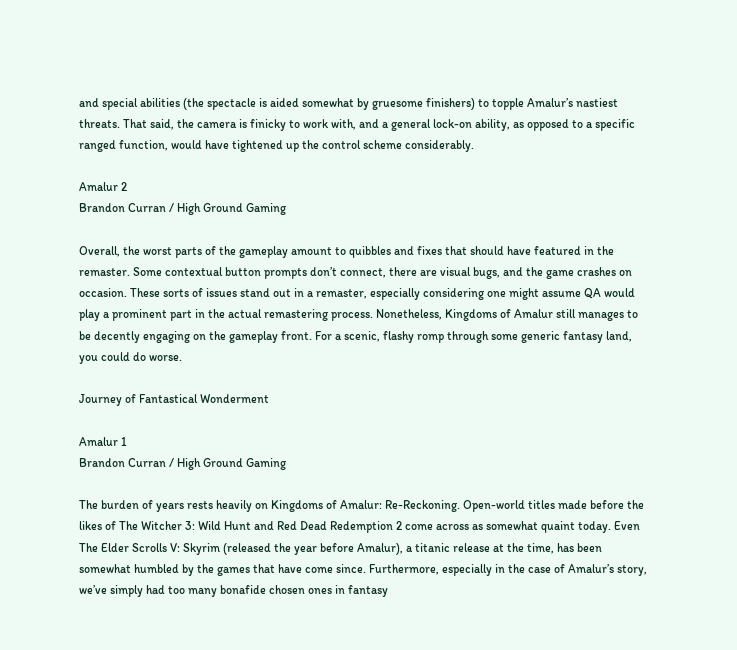and special abilities (the spectacle is aided somewhat by gruesome finishers) to topple Amalur’s nastiest threats. That said, the camera is finicky to work with, and a general lock-on ability, as opposed to a specific ranged function, would have tightened up the control scheme considerably.

Amalur 2
Brandon Curran / High Ground Gaming

Overall, the worst parts of the gameplay amount to quibbles and fixes that should have featured in the remaster. Some contextual button prompts don’t connect, there are visual bugs, and the game crashes on occasion. These sorts of issues stand out in a remaster, especially considering one might assume QA would play a prominent part in the actual remastering process. Nonetheless, Kingdoms of Amalur still manages to be decently engaging on the gameplay front. For a scenic, flashy romp through some generic fantasy land, you could do worse.

Journey of Fantastical Wonderment

Amalur 1
Brandon Curran / High Ground Gaming

The burden of years rests heavily on Kingdoms of Amalur: Re-Reckoning. Open-world titles made before the likes of The Witcher 3: Wild Hunt and Red Dead Redemption 2 come across as somewhat quaint today. Even The Elder Scrolls V: Skyrim (released the year before Amalur), a titanic release at the time, has been somewhat humbled by the games that have come since. Furthermore, especially in the case of Amalur’s story, we’ve simply had too many bonafide chosen ones in fantasy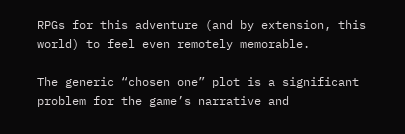RPGs for this adventure (and by extension, this world) to feel even remotely memorable.

The generic “chosen one” plot is a significant problem for the game’s narrative and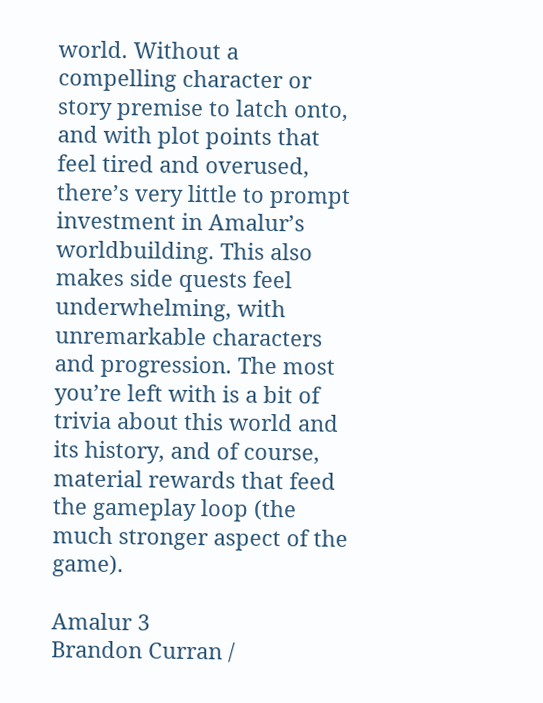world. Without a compelling character or story premise to latch onto, and with plot points that feel tired and overused, there’s very little to prompt investment in Amalur’s worldbuilding. This also makes side quests feel underwhelming, with unremarkable characters and progression. The most you’re left with is a bit of trivia about this world and its history, and of course, material rewards that feed the gameplay loop (the much stronger aspect of the game).

Amalur 3
Brandon Curran /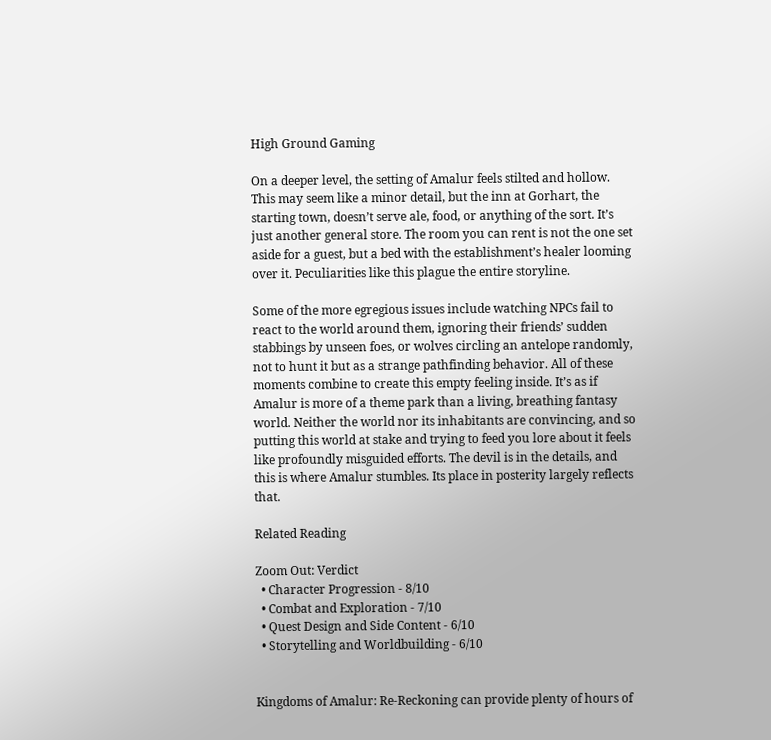High Ground Gaming

On a deeper level, the setting of Amalur feels stilted and hollow. This may seem like a minor detail, but the inn at Gorhart, the starting town, doesn’t serve ale, food, or anything of the sort. It’s just another general store. The room you can rent is not the one set aside for a guest, but a bed with the establishment’s healer looming over it. Peculiarities like this plague the entire storyline.

Some of the more egregious issues include watching NPCs fail to react to the world around them, ignoring their friends’ sudden stabbings by unseen foes, or wolves circling an antelope randomly, not to hunt it but as a strange pathfinding behavior. All of these moments combine to create this empty feeling inside. It’s as if Amalur is more of a theme park than a living, breathing fantasy world. Neither the world nor its inhabitants are convincing, and so putting this world at stake and trying to feed you lore about it feels like profoundly misguided efforts. The devil is in the details, and this is where Amalur stumbles. Its place in posterity largely reflects that.

Related Reading

Zoom Out: Verdict
  • Character Progression - 8/10
  • Combat and Exploration - 7/10
  • Quest Design and Side Content - 6/10
  • Storytelling and Worldbuilding - 6/10


Kingdoms of Amalur: Re-Reckoning can provide plenty of hours of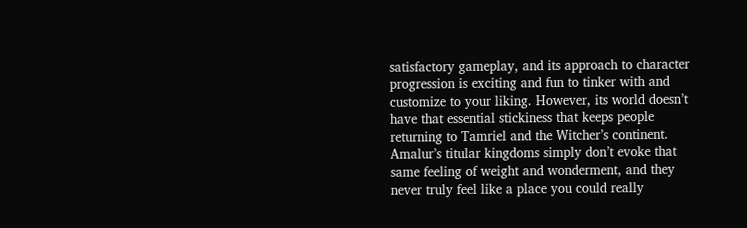satisfactory gameplay, and its approach to character progression is exciting and fun to tinker with and customize to your liking. However, its world doesn’t have that essential stickiness that keeps people returning to Tamriel and the Witcher’s continent. Amalur’s titular kingdoms simply don’t evoke that same feeling of weight and wonderment, and they never truly feel like a place you could really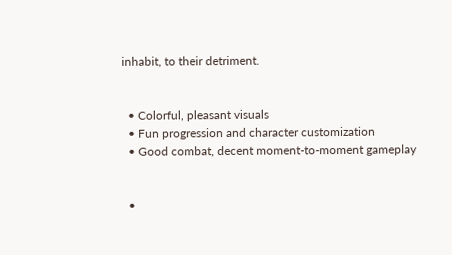inhabit, to their detriment.


  • Colorful, pleasant visuals
  • Fun progression and character customization
  • Good combat, decent moment-to-moment gameplay


  •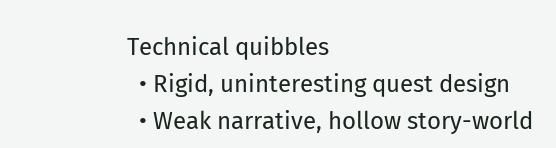Technical quibbles
  • Rigid, uninteresting quest design
  • Weak narrative, hollow story-world